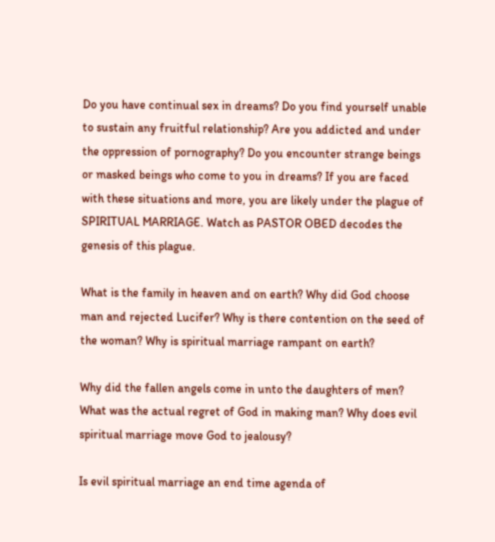Do you have continual sex in dreams? Do you find yourself unable to sustain any fruitful relationship? Are you addicted and under the oppression of pornography? Do you encounter strange beings or masked beings who come to you in dreams? If you are faced with these situations and more, you are likely under the plague of SPIRITUAL MARRIAGE. Watch as PASTOR OBED decodes the genesis of this plague.

What is the family in heaven and on earth? Why did God choose man and rejected Lucifer? Why is there contention on the seed of the woman? Why is spiritual marriage rampant on earth?

Why did the fallen angels come in unto the daughters of men? What was the actual regret of God in making man? Why does evil spiritual marriage move God to jealousy?

Is evil spiritual marriage an end time agenda of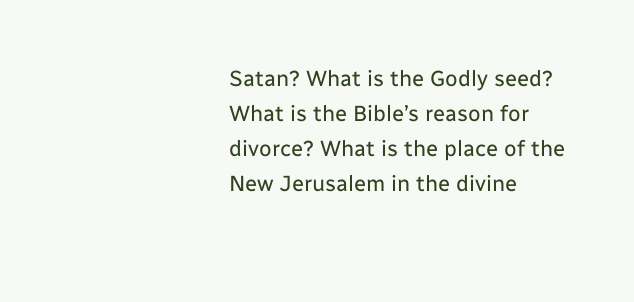Satan? What is the Godly seed? What is the Bible’s reason for divorce? What is the place of the New Jerusalem in the divine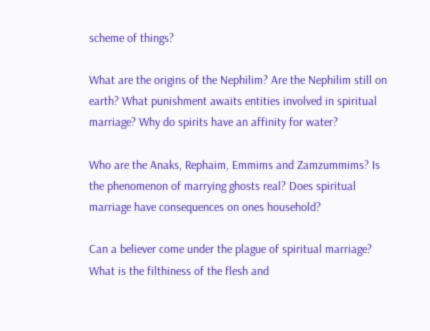scheme of things?

What are the origins of the Nephilim? Are the Nephilim still on earth? What punishment awaits entities involved in spiritual marriage? Why do spirits have an affinity for water?

Who are the Anaks, Rephaim, Emmims and Zamzummims? Is the phenomenon of marrying ghosts real? Does spiritual marriage have consequences on ones household?

Can a believer come under the plague of spiritual marriage? What is the filthiness of the flesh and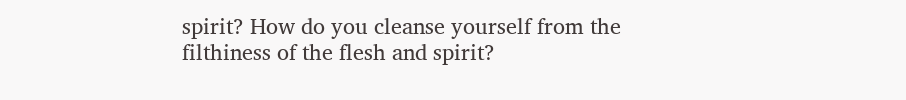spirit? How do you cleanse yourself from the filthiness of the flesh and spirit?